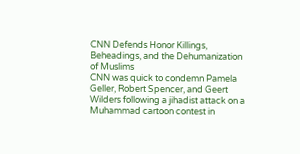CNN Defends Honor Killings, Beheadings, and the Dehumanization of Muslims
CNN was quick to condemn Pamela Geller, Robert Spencer, and Geert Wilders following a jihadist attack on a Muhammad cartoon contest in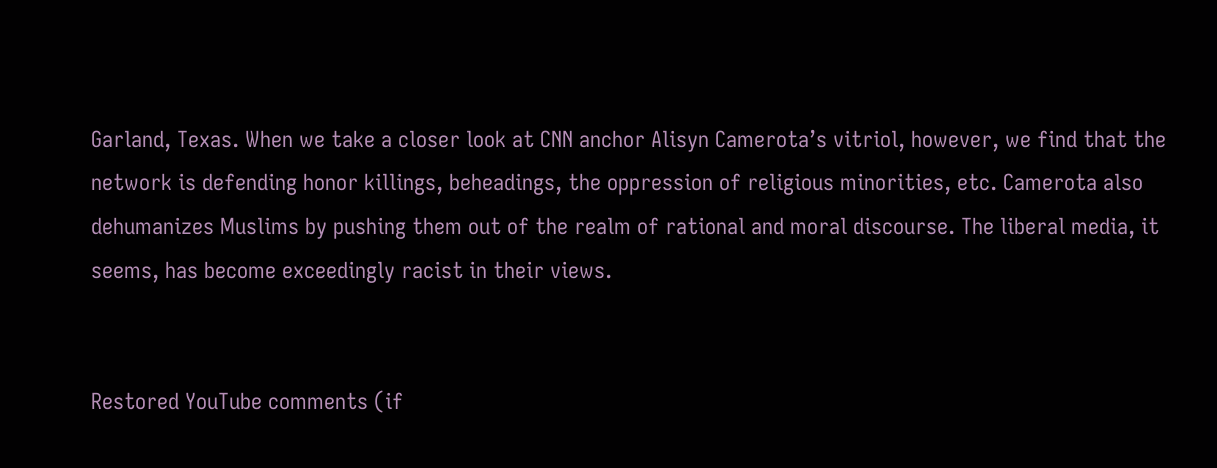Garland, Texas. When we take a closer look at CNN anchor Alisyn Camerota’s vitriol, however, we find that the network is defending honor killings, beheadings, the oppression of religious minorities, etc. Camerota also dehumanizes Muslims by pushing them out of the realm of rational and moral discourse. The liberal media, it seems, has become exceedingly racist in their views.


Restored YouTube comments (if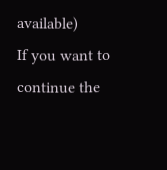available)
If you want to continue the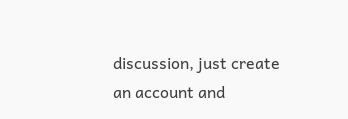discussion, just create an account and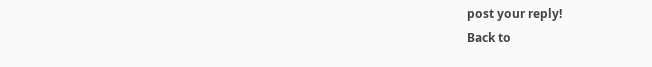post your reply!
Back to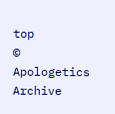top
© Apologetics Archive